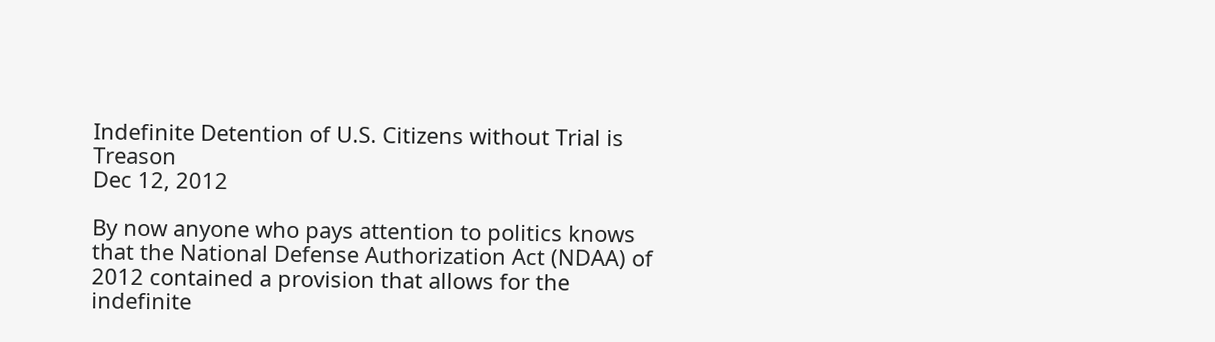Indefinite Detention of U.S. Citizens without Trial is Treason
Dec 12, 2012

By now anyone who pays attention to politics knows that the National Defense Authorization Act (NDAA) of 2012 contained a provision that allows for the indefinite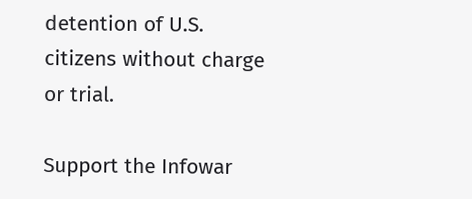detention of U.S. citizens without charge or trial.

Support the Infowar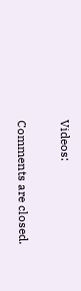Videos:

Comments are closed.